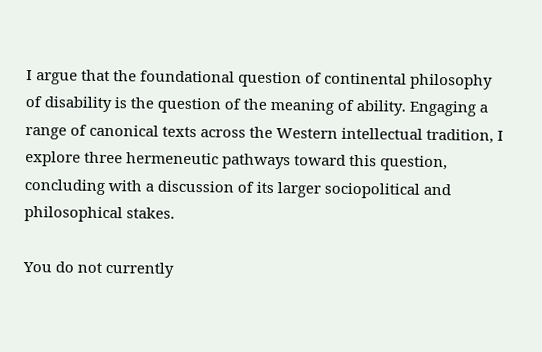I argue that the foundational question of continental philosophy of disability is the question of the meaning of ability. Engaging a range of canonical texts across the Western intellectual tradition, I explore three hermeneutic pathways toward this question, concluding with a discussion of its larger sociopolitical and philosophical stakes.

You do not currently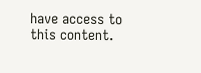have access to this content.